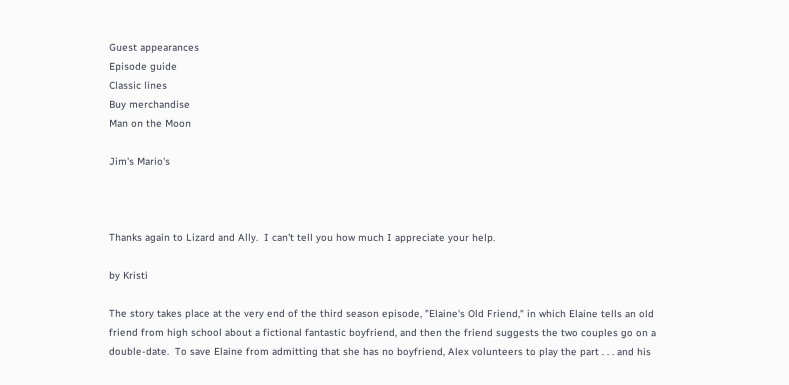Guest appearances
Episode guide
Classic lines
Buy merchandise
Man on the Moon

Jim's Mario's



Thanks again to Lizard and Ally.  I can't tell you how much I appreciate your help.

by Kristi

The story takes place at the very end of the third season episode, "Elaine's Old Friend," in which Elaine tells an old friend from high school about a fictional fantastic boyfriend, and then the friend suggests the two couples go on a double-date.  To save Elaine from admitting that she has no boyfriend, Alex volunteers to play the part . . . and his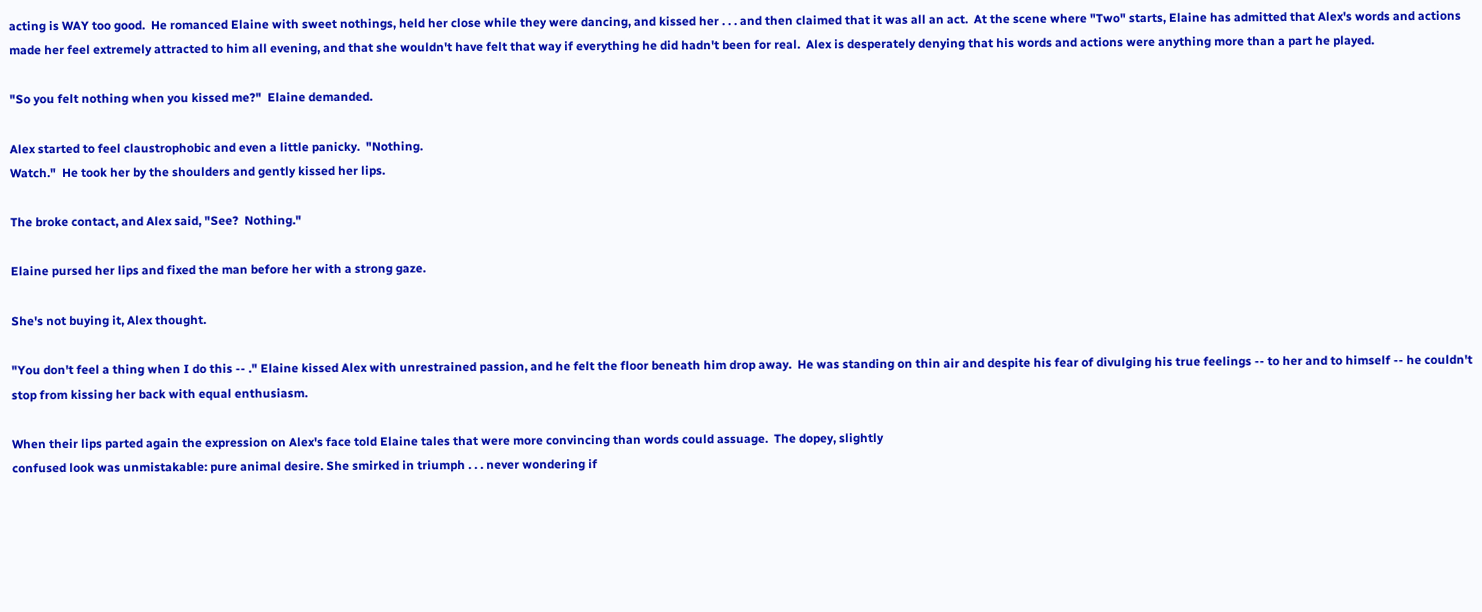acting is WAY too good.  He romanced Elaine with sweet nothings, held her close while they were dancing, and kissed her . . . and then claimed that it was all an act.  At the scene where "Two" starts, Elaine has admitted that Alex's words and actions made her feel extremely attracted to him all evening, and that she wouldn't have felt that way if everything he did hadn't been for real.  Alex is desperately denying that his words and actions were anything more than a part he played.

"So you felt nothing when you kissed me?"  Elaine demanded.

Alex started to feel claustrophobic and even a little panicky.  "Nothing.
Watch."  He took her by the shoulders and gently kissed her lips.

The broke contact, and Alex said, "See?  Nothing."

Elaine pursed her lips and fixed the man before her with a strong gaze.

She's not buying it, Alex thought.

"You don't feel a thing when I do this -- ." Elaine kissed Alex with unrestrained passion, and he felt the floor beneath him drop away.  He was standing on thin air and despite his fear of divulging his true feelings -- to her and to himself -- he couldn't stop from kissing her back with equal enthusiasm.

When their lips parted again the expression on Alex's face told Elaine tales that were more convincing than words could assuage.  The dopey, slightly
confused look was unmistakable: pure animal desire. She smirked in triumph . . . never wondering if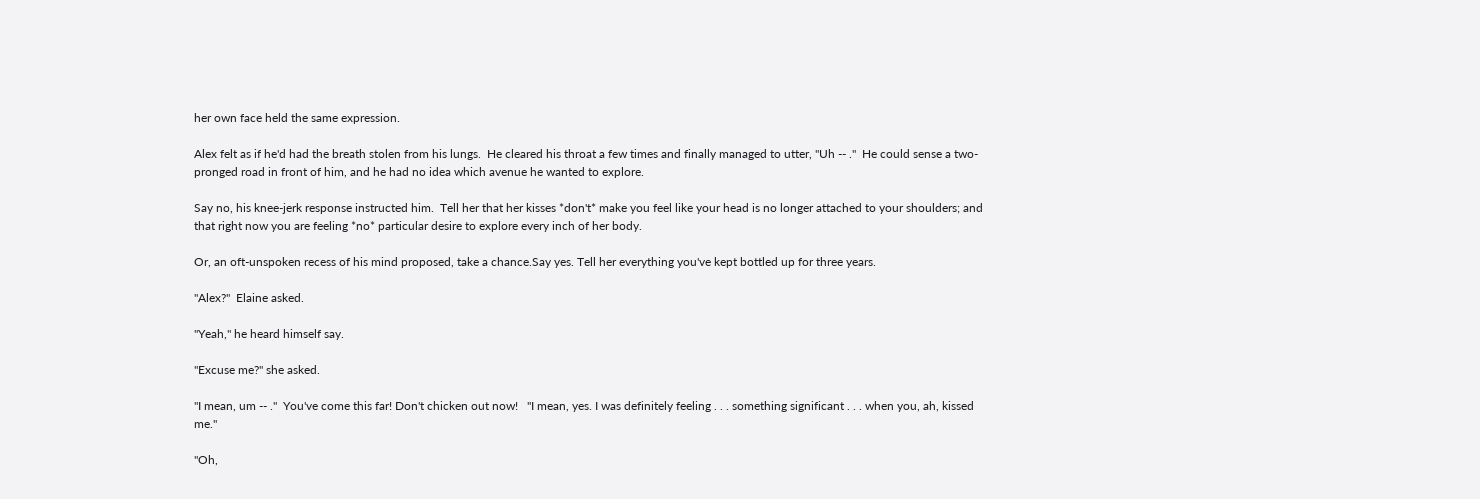her own face held the same expression.

Alex felt as if he'd had the breath stolen from his lungs.  He cleared his throat a few times and finally managed to utter, "Uh -- ."  He could sense a two-pronged road in front of him, and he had no idea which avenue he wanted to explore.

Say no, his knee-jerk response instructed him.  Tell her that her kisses *don't* make you feel like your head is no longer attached to your shoulders; and that right now you are feeling *no* particular desire to explore every inch of her body.

Or, an oft-unspoken recess of his mind proposed, take a chance.Say yes. Tell her everything you've kept bottled up for three years.

"Alex?"  Elaine asked.

"Yeah," he heard himself say.

"Excuse me?" she asked.

"I mean, um -- ."  You've come this far! Don't chicken out now!   "I mean, yes. I was definitely feeling . . . something significant . . . when you, ah, kissed me."

"Oh,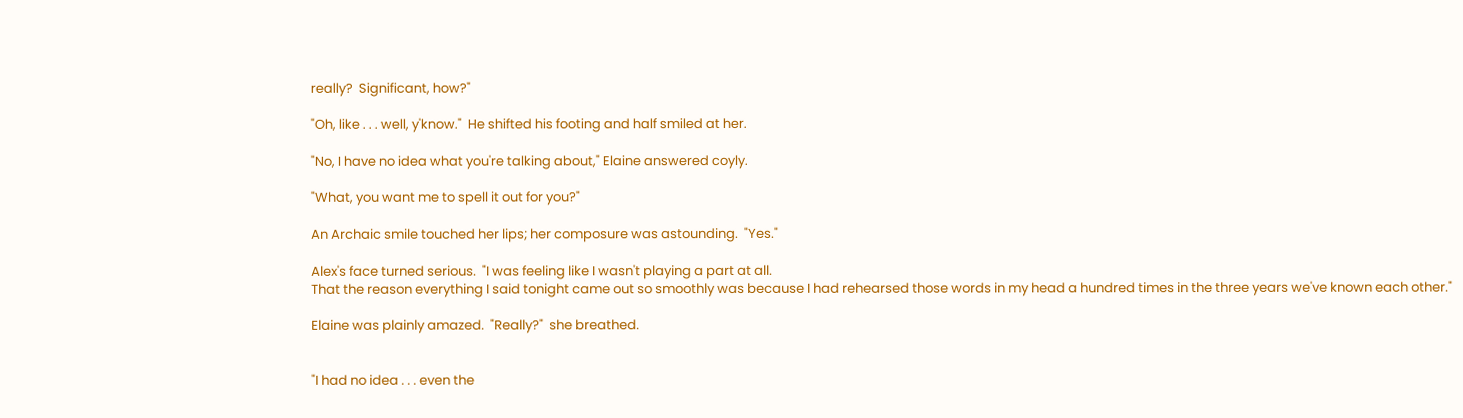really?  Significant, how?"

"Oh, like . . . well, y'know."  He shifted his footing and half smiled at her.

"No, I have no idea what you're talking about," Elaine answered coyly.

"What, you want me to spell it out for you?"

An Archaic smile touched her lips; her composure was astounding.  "Yes."

Alex's face turned serious.  "I was feeling like I wasn't playing a part at all.
That the reason everything I said tonight came out so smoothly was because I had rehearsed those words in my head a hundred times in the three years we've known each other."

Elaine was plainly amazed.  "Really?"  she breathed.


"I had no idea . . . even the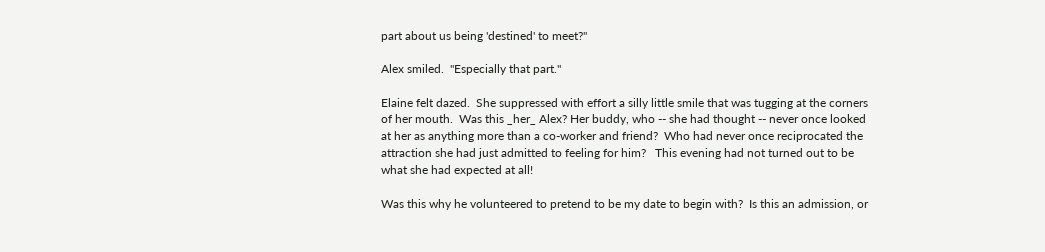part about us being 'destined' to meet?"

Alex smiled.  "Especially that part."

Elaine felt dazed.  She suppressed with effort a silly little smile that was tugging at the corners of her mouth.  Was this _her_ Alex? Her buddy, who -- she had thought -- never once looked at her as anything more than a co-worker and friend?  Who had never once reciprocated the attraction she had just admitted to feeling for him?   This evening had not turned out to be what she had expected at all!

Was this why he volunteered to pretend to be my date to begin with?  Is this an admission, or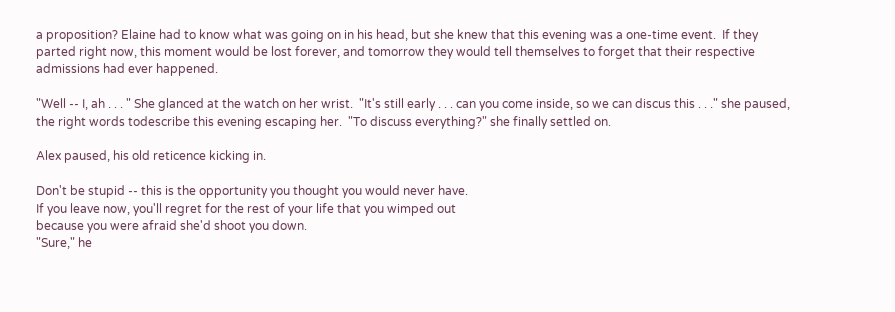a proposition? Elaine had to know what was going on in his head, but she knew that this evening was a one-time event.  If they parted right now, this moment would be lost forever, and tomorrow they would tell themselves to forget that their respective admissions had ever happened.

"Well -- I, ah . . . " She glanced at the watch on her wrist.  "It's still early . . . can you come inside, so we can discus this . . ." she paused, the right words todescribe this evening escaping her.  "To discuss everything?" she finally settled on.

Alex paused, his old reticence kicking in.

Don't be stupid -- this is the opportunity you thought you would never have.
If you leave now, you'll regret for the rest of your life that you wimped out
because you were afraid she'd shoot you down.
"Sure," he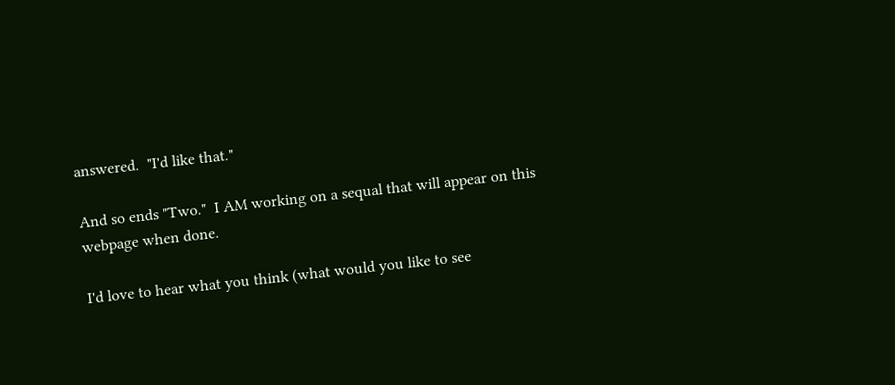answered.  "I'd like that."

And so ends "Two."  I AM working on a sequal that will appear on this webpage when done.

I'd love to hear what you think (what would you like to see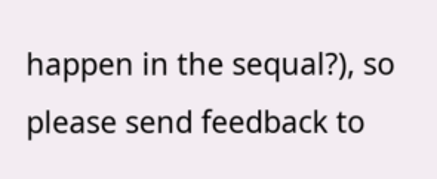happen in the sequal?), so please send feedback to